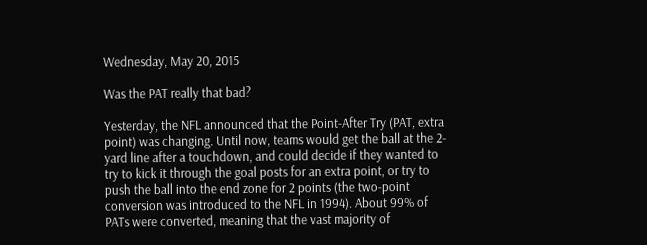Wednesday, May 20, 2015

Was the PAT really that bad?

Yesterday, the NFL announced that the Point-After Try (PAT, extra point) was changing. Until now, teams would get the ball at the 2-yard line after a touchdown, and could decide if they wanted to try to kick it through the goal posts for an extra point, or try to push the ball into the end zone for 2 points (the two-point conversion was introduced to the NFL in 1994). About 99% of PATs were converted, meaning that the vast majority of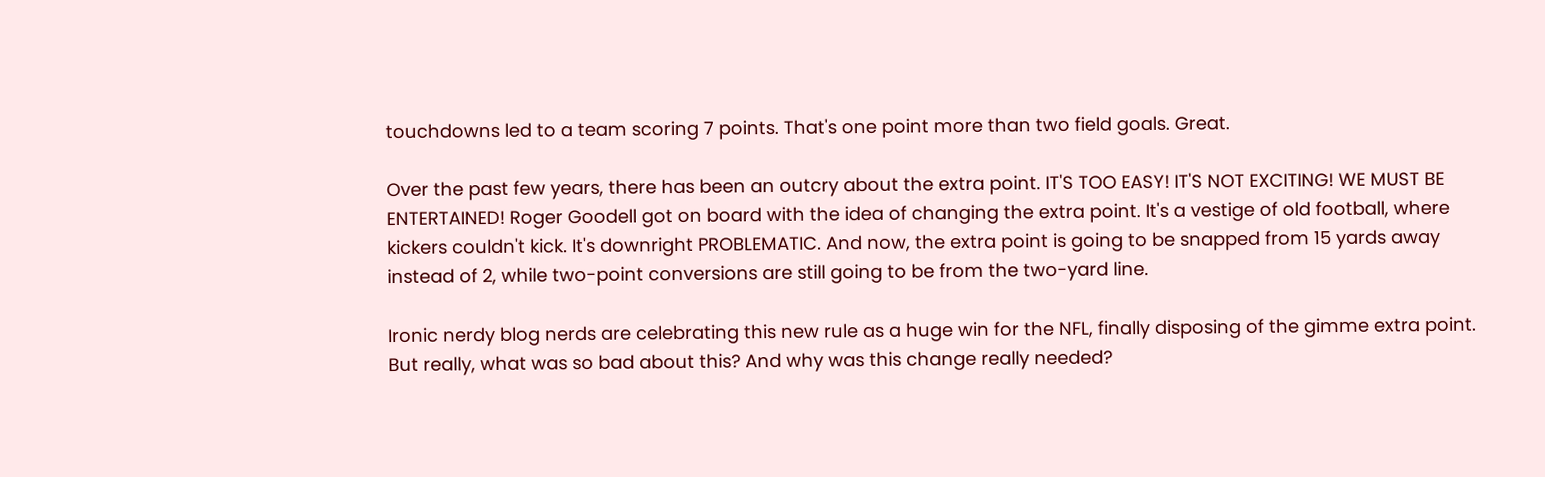touchdowns led to a team scoring 7 points. That's one point more than two field goals. Great.

Over the past few years, there has been an outcry about the extra point. IT'S TOO EASY! IT'S NOT EXCITING! WE MUST BE ENTERTAINED! Roger Goodell got on board with the idea of changing the extra point. It's a vestige of old football, where kickers couldn't kick. It's downright PROBLEMATIC. And now, the extra point is going to be snapped from 15 yards away instead of 2, while two-point conversions are still going to be from the two-yard line.

Ironic nerdy blog nerds are celebrating this new rule as a huge win for the NFL, finally disposing of the gimme extra point. But really, what was so bad about this? And why was this change really needed?